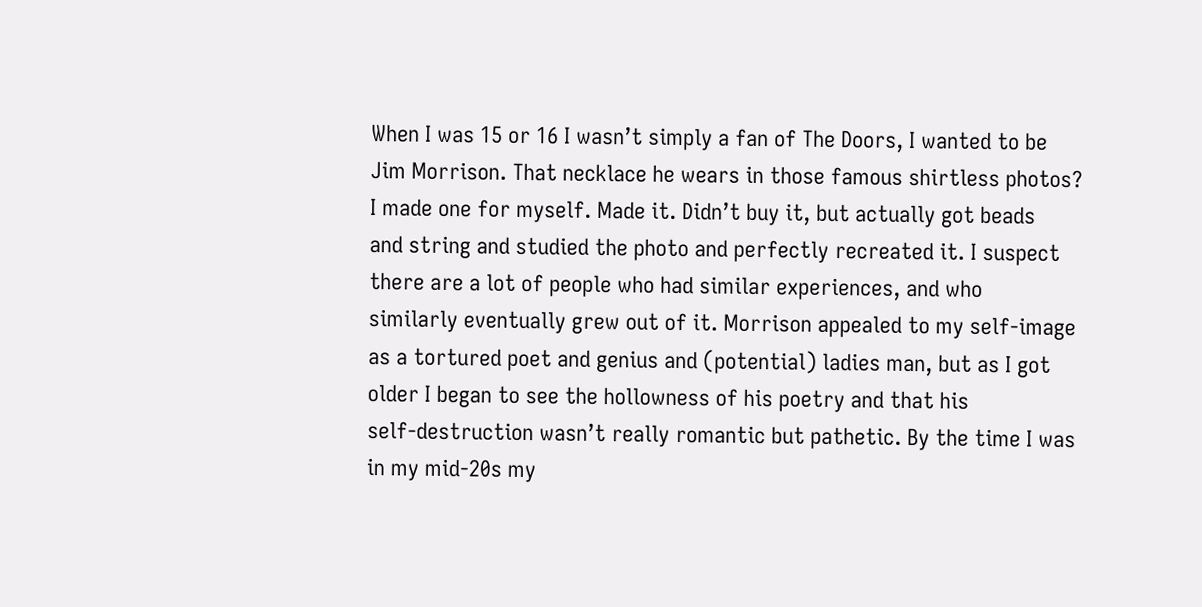When I was 15 or 16 I wasn’t simply a fan of The Doors, I wanted to be
Jim Morrison. That necklace he wears in those famous shirtless photos?
I made one for myself. Made it. Didn’t buy it, but actually got beads
and string and studied the photo and perfectly recreated it. I suspect
there are a lot of people who had similar experiences, and who
similarly eventually grew out of it. Morrison appealed to my self-image
as a tortured poet and genius and (potential) ladies man, but as I got
older I began to see the hollowness of his poetry and that his
self-destruction wasn’t really romantic but pathetic. By the time I was
in my mid-20s my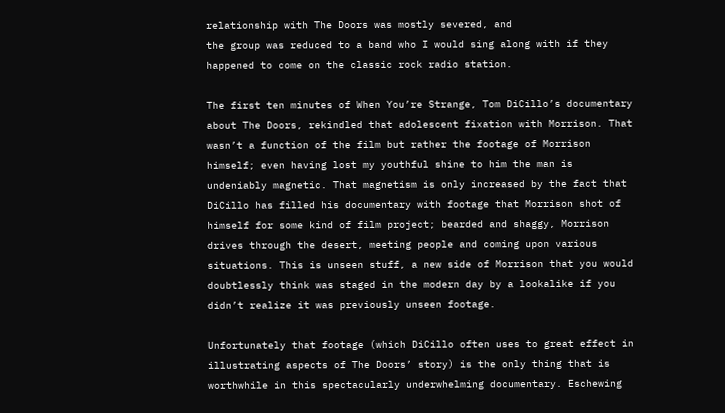relationship with The Doors was mostly severed, and
the group was reduced to a band who I would sing along with if they
happened to come on the classic rock radio station.

The first ten minutes of When You’re Strange, Tom DiCillo’s documentary
about The Doors, rekindled that adolescent fixation with Morrison. That
wasn’t a function of the film but rather the footage of Morrison
himself; even having lost my youthful shine to him the man is
undeniably magnetic. That magnetism is only increased by the fact that
DiCillo has filled his documentary with footage that Morrison shot of
himself for some kind of film project; bearded and shaggy, Morrison
drives through the desert, meeting people and coming upon various
situations. This is unseen stuff, a new side of Morrison that you would
doubtlessly think was staged in the modern day by a lookalike if you
didn’t realize it was previously unseen footage.

Unfortunately that footage (which DiCillo often uses to great effect in
illustrating aspects of The Doors’ story) is the only thing that is
worthwhile in this spectacularly underwhelming documentary. Eschewing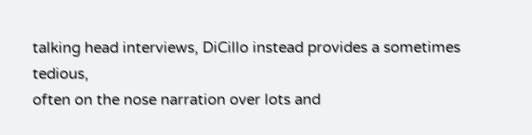talking head interviews, DiCillo instead provides a sometimes tedious,
often on the nose narration over lots and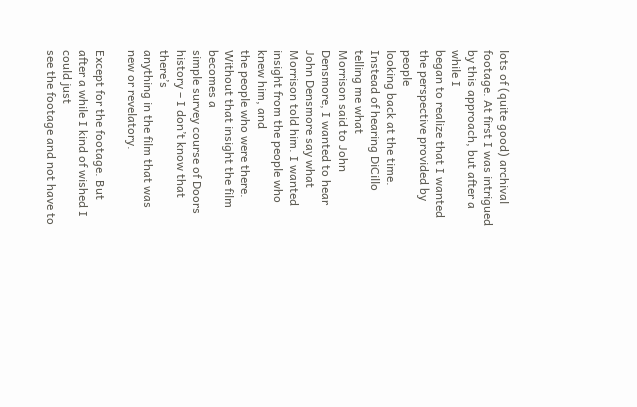lots of (quite good) archival
footage. At first I was intrigued by this approach, but after a while I
began to realize that I wanted the perspective provided by people
looking back at the time. Instead of hearing DiCillo telling me what
Morrison said to John Densmore, I wanted to hear John Densmore say what
Morrison told him. I wanted insight from the people who knew him, and
the people who were there. Without that insight the film becomes a
simple survey course of Doors history – I don’t know that there’s
anything in the film that was new or revelatory.

Except for the footage. But after a while I kind of wished I could just
see the footage and not have to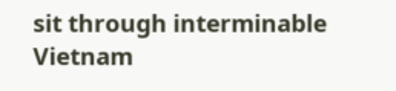sit through interminable Vietnam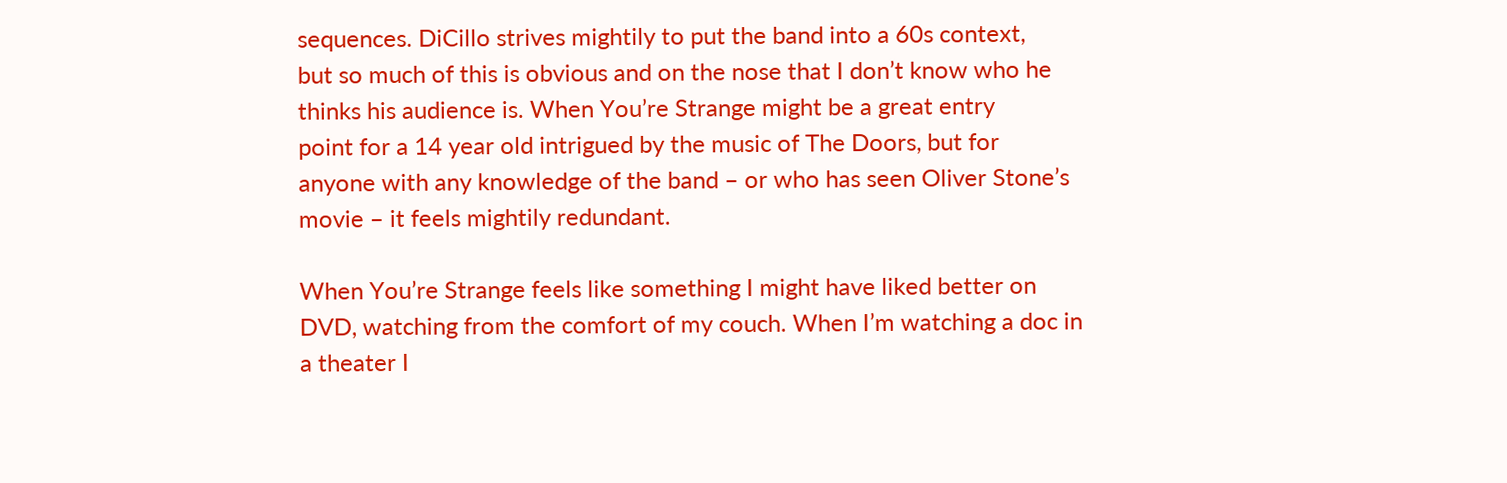sequences. DiCillo strives mightily to put the band into a 60s context,
but so much of this is obvious and on the nose that I don’t know who he
thinks his audience is. When You’re Strange might be a great entry
point for a 14 year old intrigued by the music of The Doors, but for
anyone with any knowledge of the band – or who has seen Oliver Stone’s
movie – it feels mightily redundant.

When You’re Strange feels like something I might have liked better on
DVD, watching from the comfort of my couch. When I’m watching a doc in
a theater I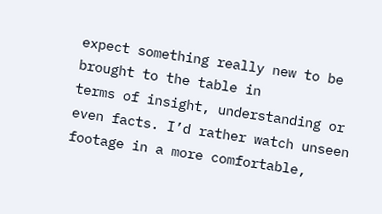expect something really new to be brought to the table in
terms of insight, understanding or even facts. I’d rather watch unseen
footage in a more comfortable,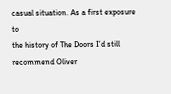casual situation. As a first exposure to
the history of The Doors I’d still recommend Oliver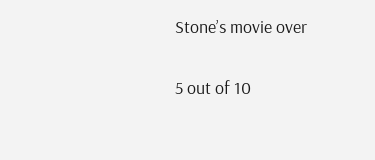Stone’s movie over

5 out of 10